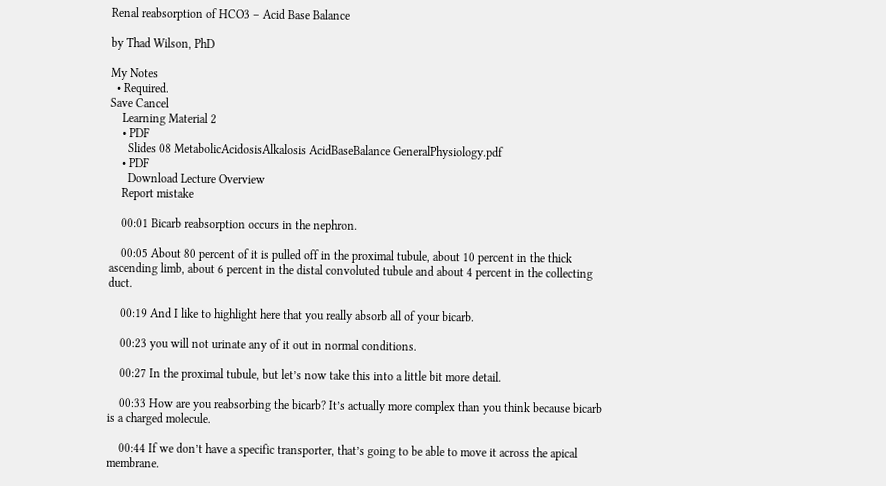Renal reabsorption of HCO3 – Acid Base Balance

by Thad Wilson, PhD

My Notes
  • Required.
Save Cancel
    Learning Material 2
    • PDF
      Slides 08 MetabolicAcidosisAlkalosis AcidBaseBalance GeneralPhysiology.pdf
    • PDF
      Download Lecture Overview
    Report mistake

    00:01 Bicarb reabsorption occurs in the nephron.

    00:05 About 80 percent of it is pulled off in the proximal tubule, about 10 percent in the thick ascending limb, about 6 percent in the distal convoluted tubule and about 4 percent in the collecting duct.

    00:19 And I like to highlight here that you really absorb all of your bicarb.

    00:23 you will not urinate any of it out in normal conditions.

    00:27 In the proximal tubule, but let’s now take this into a little bit more detail.

    00:33 How are you reabsorbing the bicarb? It’s actually more complex than you think because bicarb is a charged molecule.

    00:44 If we don’t have a specific transporter, that’s going to be able to move it across the apical membrane.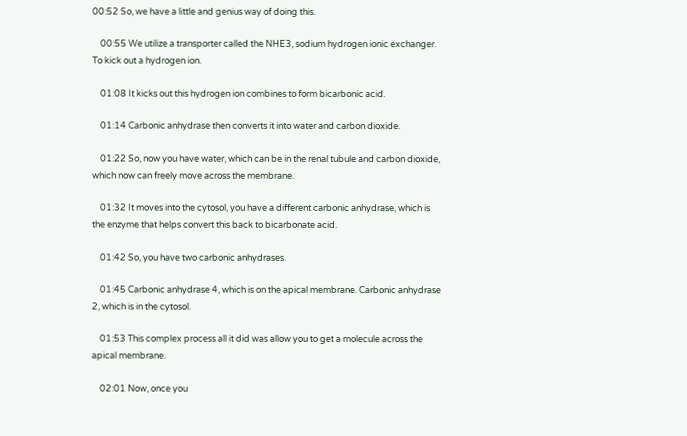00:52 So, we have a little and genius way of doing this.

    00:55 We utilize a transporter called the NHE3, sodium hydrogen ionic exchanger. To kick out a hydrogen ion.

    01:08 It kicks out this hydrogen ion combines to form bicarbonic acid.

    01:14 Carbonic anhydrase then converts it into water and carbon dioxide.

    01:22 So, now you have water, which can be in the renal tubule and carbon dioxide, which now can freely move across the membrane.

    01:32 It moves into the cytosol, you have a different carbonic anhydrase, which is the enzyme that helps convert this back to bicarbonate acid.

    01:42 So, you have two carbonic anhydrases.

    01:45 Carbonic anhydrase 4, which is on the apical membrane. Carbonic anhydrase 2, which is in the cytosol.

    01:53 This complex process all it did was allow you to get a molecule across the apical membrane.

    02:01 Now, once you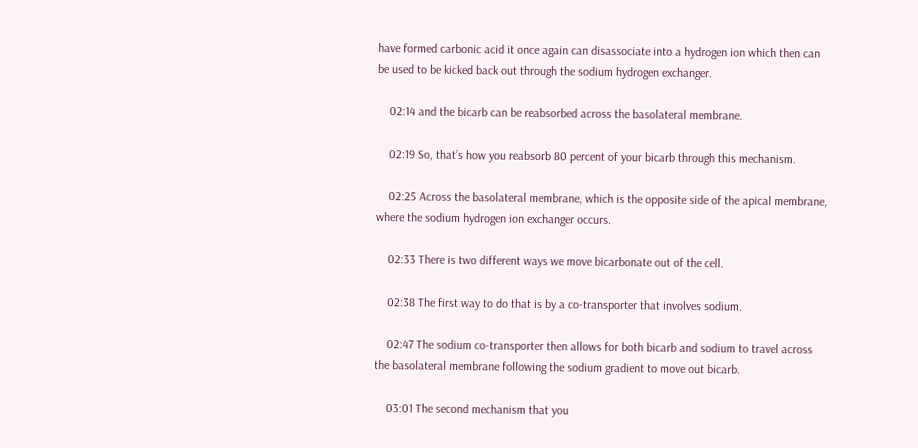have formed carbonic acid it once again can disassociate into a hydrogen ion which then can be used to be kicked back out through the sodium hydrogen exchanger.

    02:14 and the bicarb can be reabsorbed across the basolateral membrane.

    02:19 So, that’s how you reabsorb 80 percent of your bicarb through this mechanism.

    02:25 Across the basolateral membrane, which is the opposite side of the apical membrane, where the sodium hydrogen ion exchanger occurs.

    02:33 There is two different ways we move bicarbonate out of the cell.

    02:38 The first way to do that is by a co-transporter that involves sodium.

    02:47 The sodium co-transporter then allows for both bicarb and sodium to travel across the basolateral membrane following the sodium gradient to move out bicarb.

    03:01 The second mechanism that you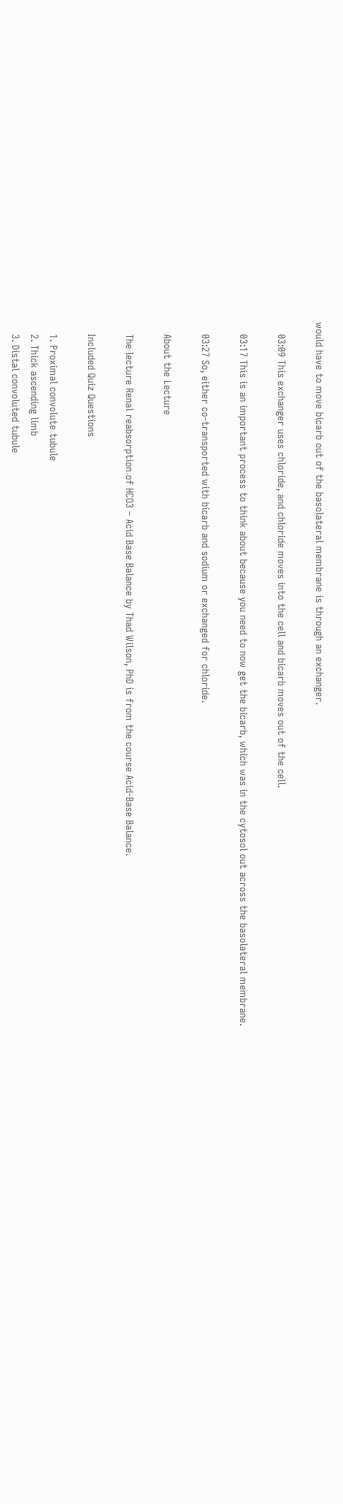would have to move bicarb out of the basolateral membrane is through an exchanger.

    03:09 This exchanger uses chloride, and chloride moves into the cell and bicarb moves out of the cell.

    03:17 This is an important process to think about because you need to now get the bicarb, which was in the cytosol out across the basolateral membrane.

    03:27 So, either co-transported with bicarb and sodium or exchanged for chloride.

    About the Lecture

    The lecture Renal reabsorption of HCO3 – Acid Base Balance by Thad Wilson, PhD is from the course Acid-Base Balance.

    Included Quiz Questions

    1. Proximal convolute tubule
    2. Thick ascending limb
    3. Distal convoluted tubule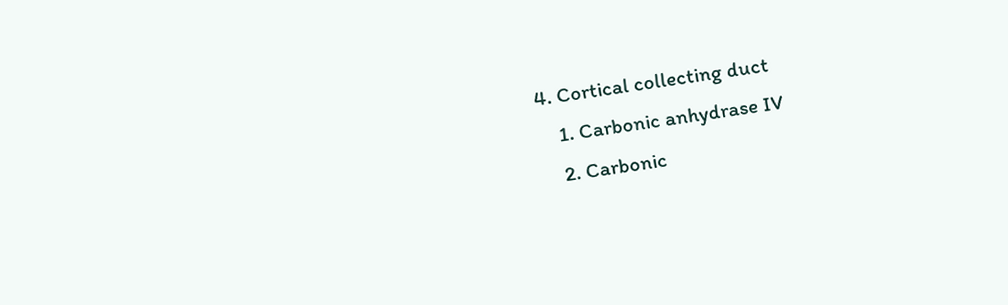4. Cortical collecting duct
    1. Carbonic anhydrase IV
    2. Carbonic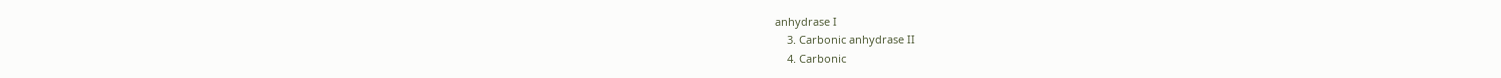anhydrase I
    3. Carbonic anhydrase II
    4. Carbonic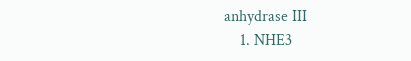anhydrase III
    1. NHE3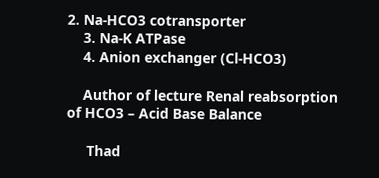2. Na-HCO3 cotransporter
    3. Na-K ATPase
    4. Anion exchanger (Cl-HCO3)

    Author of lecture Renal reabsorption of HCO3 – Acid Base Balance

     Thad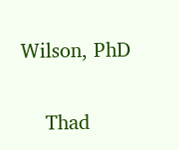Wilson, PhD

    Thad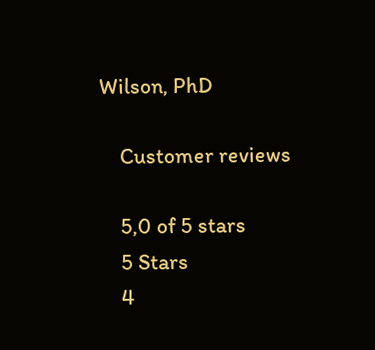Wilson, PhD

    Customer reviews

    5,0 of 5 stars
    5 Stars
    4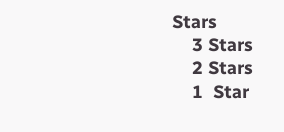Stars
    3 Stars
    2 Stars
    1  Star